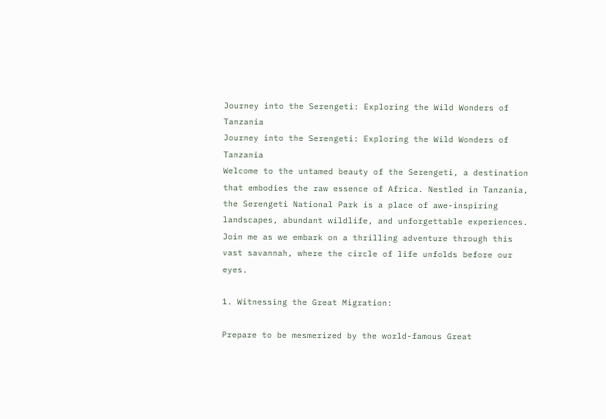Journey into the Serengeti: Exploring the Wild Wonders of Tanzania
Journey into the Serengeti: Exploring the Wild Wonders of Tanzania
Welcome to the untamed beauty of the Serengeti, a destination that embodies the raw essence of Africa. Nestled in Tanzania, the Serengeti National Park is a place of awe-inspiring landscapes, abundant wildlife, and unforgettable experiences. Join me as we embark on a thrilling adventure through this vast savannah, where the circle of life unfolds before our eyes.

1. Witnessing the Great Migration:

Prepare to be mesmerized by the world-famous Great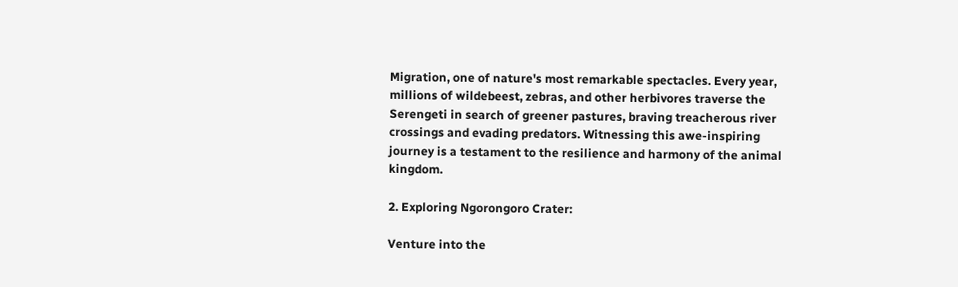Migration, one of nature's most remarkable spectacles. Every year, millions of wildebeest, zebras, and other herbivores traverse the Serengeti in search of greener pastures, braving treacherous river crossings and evading predators. Witnessing this awe-inspiring journey is a testament to the resilience and harmony of the animal kingdom.

2. Exploring Ngorongoro Crater:

Venture into the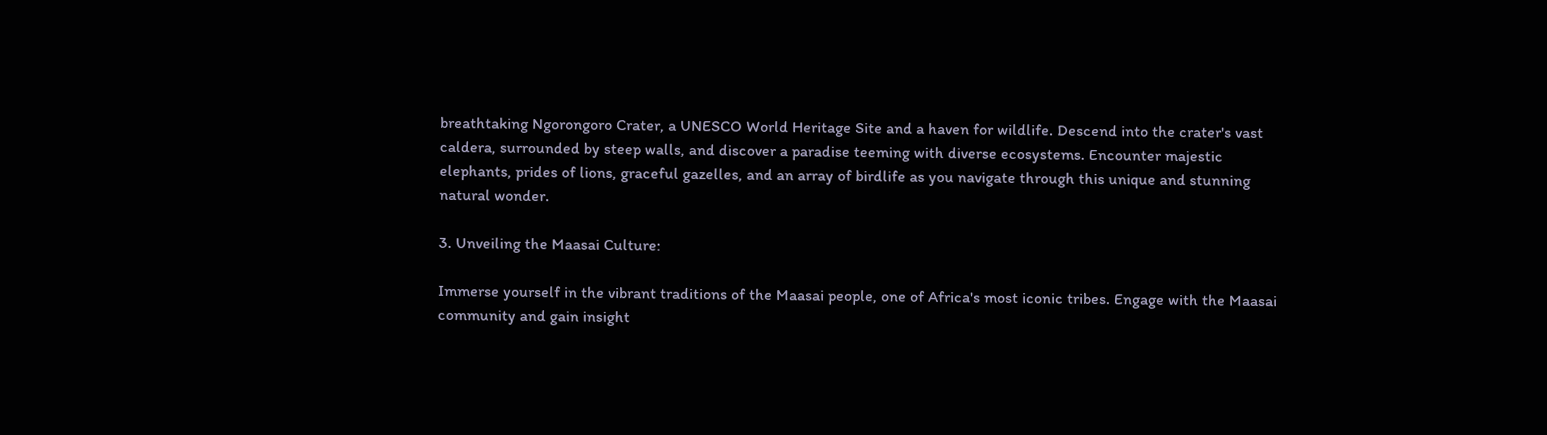breathtaking Ngorongoro Crater, a UNESCO World Heritage Site and a haven for wildlife. Descend into the crater's vast caldera, surrounded by steep walls, and discover a paradise teeming with diverse ecosystems. Encounter majestic elephants, prides of lions, graceful gazelles, and an array of birdlife as you navigate through this unique and stunning natural wonder.

3. Unveiling the Maasai Culture:

Immerse yourself in the vibrant traditions of the Maasai people, one of Africa's most iconic tribes. Engage with the Maasai community and gain insight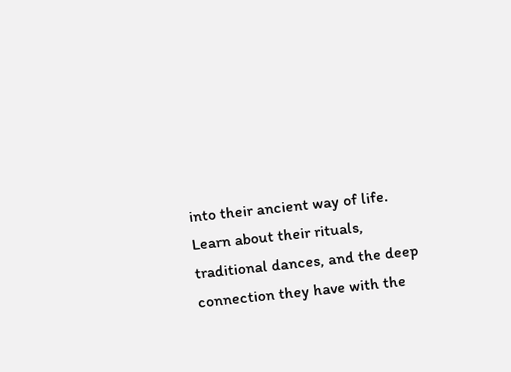into their ancient way of life. Learn about their rituals, traditional dances, and the deep connection they have with the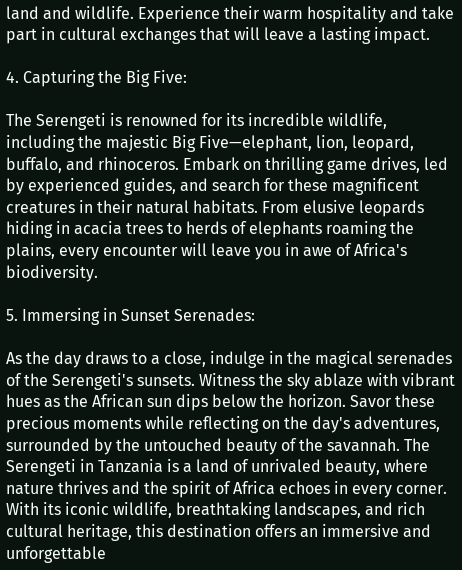land and wildlife. Experience their warm hospitality and take part in cultural exchanges that will leave a lasting impact.

4. Capturing the Big Five:

The Serengeti is renowned for its incredible wildlife, including the majestic Big Five—elephant, lion, leopard, buffalo, and rhinoceros. Embark on thrilling game drives, led by experienced guides, and search for these magnificent creatures in their natural habitats. From elusive leopards hiding in acacia trees to herds of elephants roaming the plains, every encounter will leave you in awe of Africa's biodiversity.

5. Immersing in Sunset Serenades:

As the day draws to a close, indulge in the magical serenades of the Serengeti's sunsets. Witness the sky ablaze with vibrant hues as the African sun dips below the horizon. Savor these precious moments while reflecting on the day's adventures, surrounded by the untouched beauty of the savannah. The Serengeti in Tanzania is a land of unrivaled beauty, where nature thrives and the spirit of Africa echoes in every corner. With its iconic wildlife, breathtaking landscapes, and rich cultural heritage, this destination offers an immersive and unforgettable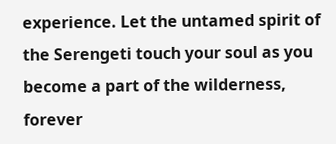experience. Let the untamed spirit of the Serengeti touch your soul as you become a part of the wilderness, forever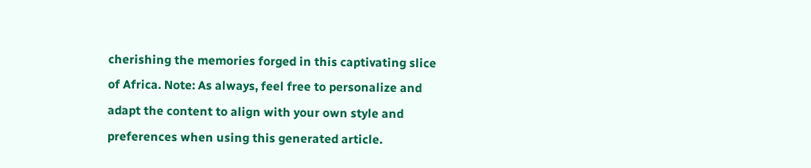cherishing the memories forged in this captivating slice of Africa. Note: As always, feel free to personalize and adapt the content to align with your own style and preferences when using this generated article.